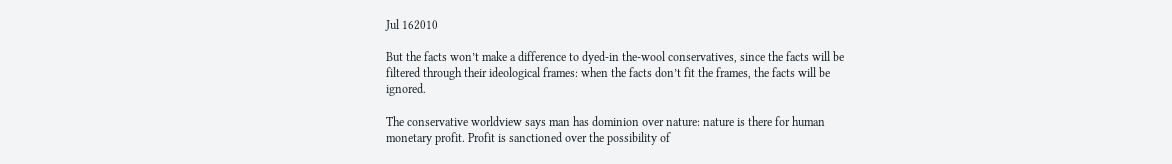Jul 162010

But the facts won’t make a difference to dyed-in the-wool conservatives, since the facts will be filtered through their ideological frames: when the facts don’t fit the frames, the facts will be ignored.

The conservative worldview says man has dominion over nature: nature is there for human monetary profit. Profit is sanctioned over the possibility of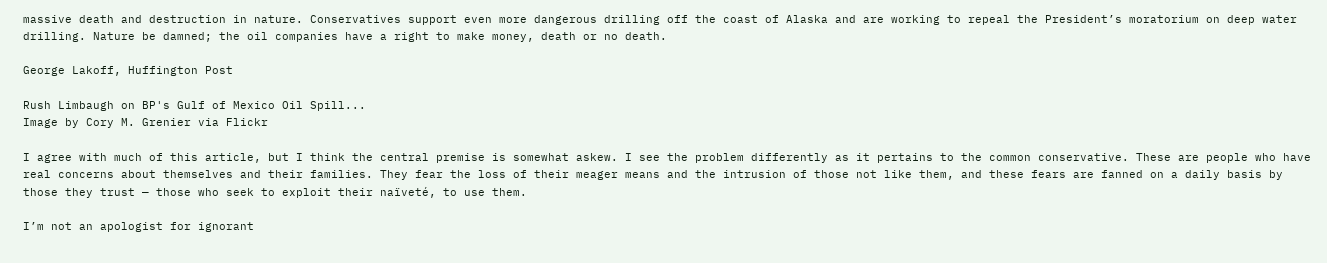massive death and destruction in nature. Conservatives support even more dangerous drilling off the coast of Alaska and are working to repeal the President’s moratorium on deep water drilling. Nature be damned; the oil companies have a right to make money, death or no death.

George Lakoff, Huffington Post

Rush Limbaugh on BP's Gulf of Mexico Oil Spill...
Image by Cory M. Grenier via Flickr

I agree with much of this article, but I think the central premise is somewhat askew. I see the problem differently as it pertains to the common conservative. These are people who have real concerns about themselves and their families. They fear the loss of their meager means and the intrusion of those not like them, and these fears are fanned on a daily basis by those they trust — those who seek to exploit their naïveté, to use them.

I’m not an apologist for ignorant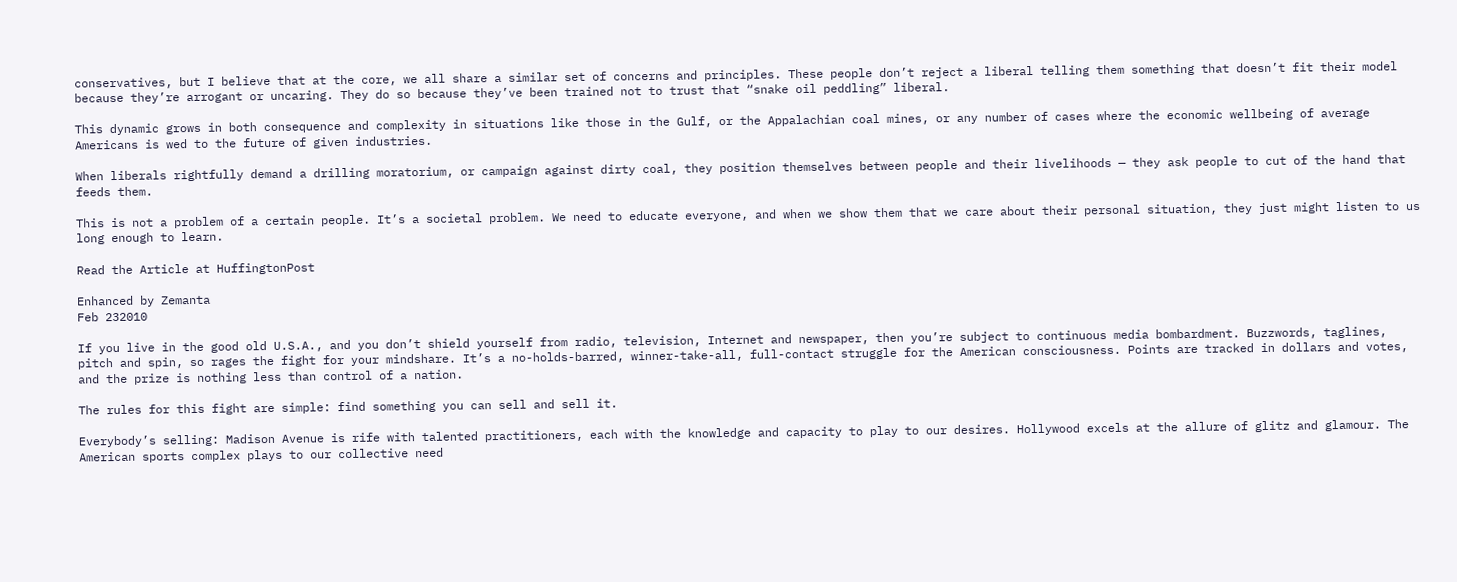conservatives, but I believe that at the core, we all share a similar set of concerns and principles. These people don’t reject a liberal telling them something that doesn’t fit their model because they’re arrogant or uncaring. They do so because they’ve been trained not to trust that “snake oil peddling” liberal.

This dynamic grows in both consequence and complexity in situations like those in the Gulf, or the Appalachian coal mines, or any number of cases where the economic wellbeing of average Americans is wed to the future of given industries.

When liberals rightfully demand a drilling moratorium, or campaign against dirty coal, they position themselves between people and their livelihoods — they ask people to cut of the hand that feeds them.

This is not a problem of a certain people. It’s a societal problem. We need to educate everyone, and when we show them that we care about their personal situation, they just might listen to us long enough to learn.

Read the Article at HuffingtonPost

Enhanced by Zemanta
Feb 232010

If you live in the good old U.S.A., and you don’t shield yourself from radio, television, Internet and newspaper, then you’re subject to continuous media bombardment. Buzzwords, taglines, pitch and spin, so rages the fight for your mindshare. It’s a no-holds-barred, winner-take-all, full-contact struggle for the American consciousness. Points are tracked in dollars and votes, and the prize is nothing less than control of a nation.

The rules for this fight are simple: find something you can sell and sell it.

Everybody’s selling: Madison Avenue is rife with talented practitioners, each with the knowledge and capacity to play to our desires. Hollywood excels at the allure of glitz and glamour. The American sports complex plays to our collective need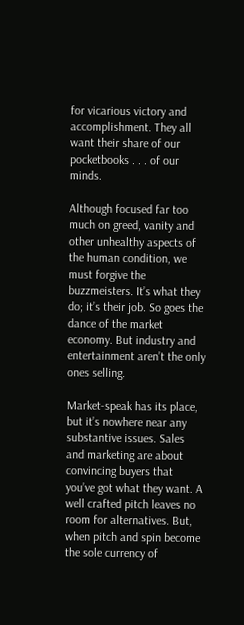for vicarious victory and accomplishment. They all want their share of our pocketbooks . . . of our minds.

Although focused far too much on greed, vanity and other unhealthy aspects of the human condition, we must forgive the buzzmeisters. It’s what they do; it’s their job. So goes the dance of the market economy. But industry and entertainment aren’t the only ones selling.

Market-speak has its place, but it’s nowhere near any substantive issues. Sales and marketing are about convincing buyers that you’ve got what they want. A well crafted pitch leaves no room for alternatives. But, when pitch and spin become the sole currency of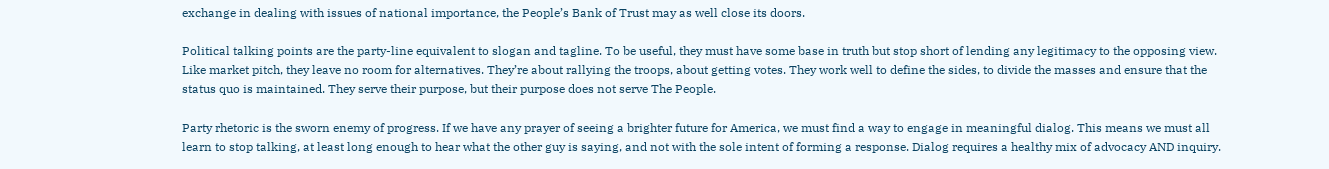exchange in dealing with issues of national importance, the People’s Bank of Trust may as well close its doors.

Political talking points are the party-line equivalent to slogan and tagline. To be useful, they must have some base in truth but stop short of lending any legitimacy to the opposing view. Like market pitch, they leave no room for alternatives. They’re about rallying the troops, about getting votes. They work well to define the sides, to divide the masses and ensure that the status quo is maintained. They serve their purpose, but their purpose does not serve The People.

Party rhetoric is the sworn enemy of progress. If we have any prayer of seeing a brighter future for America, we must find a way to engage in meaningful dialog. This means we must all learn to stop talking, at least long enough to hear what the other guy is saying, and not with the sole intent of forming a response. Dialog requires a healthy mix of advocacy AND inquiry.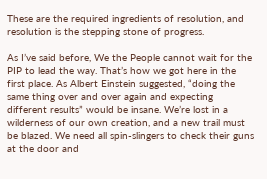These are the required ingredients of resolution, and resolution is the stepping stone of progress.

As I’ve said before, We the People cannot wait for the PIP to lead the way. That’s how we got here in the first place. As Albert Einstein suggested, “doing the same thing over and over again and expecting different results” would be insane. We’re lost in a wilderness of our own creation, and a new trail must be blazed. We need all spin-slingers to check their guns at the door and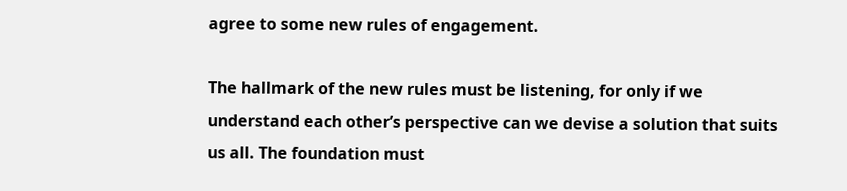agree to some new rules of engagement.

The hallmark of the new rules must be listening, for only if we understand each other’s perspective can we devise a solution that suits us all. The foundation must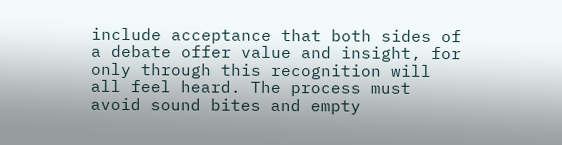include acceptance that both sides of a debate offer value and insight, for only through this recognition will all feel heard. The process must avoid sound bites and empty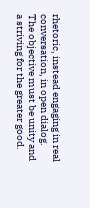rhetoric, instead engaging in real conversation, in open dialog. The objective must be unity and a striving for the greater good.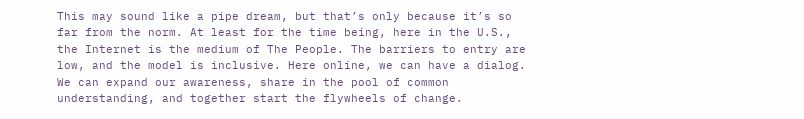This may sound like a pipe dream, but that’s only because it’s so far from the norm. At least for the time being, here in the U.S., the Internet is the medium of The People. The barriers to entry are low, and the model is inclusive. Here online, we can have a dialog. We can expand our awareness, share in the pool of common understanding, and together start the flywheels of change.